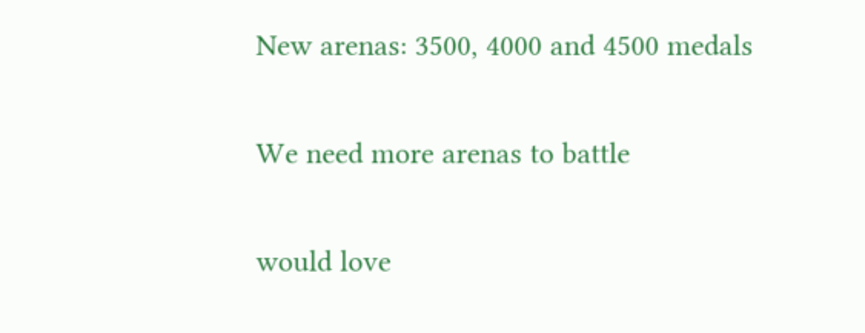New arenas: 3500, 4000 and 4500 medals


We need more arenas to battle


would love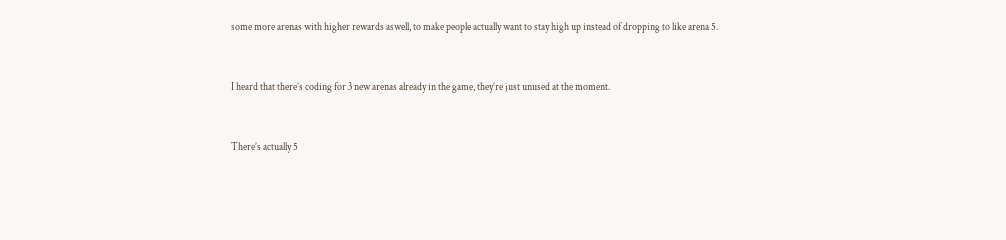some more arenas with higher rewards aswell, to make people actually want to stay high up instead of dropping to like arena 5.


I heard that there’s coding for 3 new arenas already in the game, they’re just unused at the moment.


There’s actually 5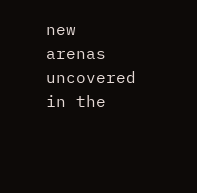new arenas uncovered in the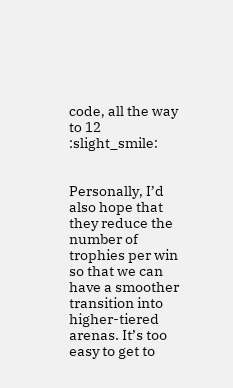code, all the way to 12 :slight_smile:


Personally, I’d also hope that they reduce the number of trophies per win so that we can have a smoother transition into higher-tiered arenas. It’s too easy to get to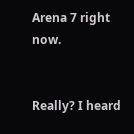Arena 7 right now.


Really? I heard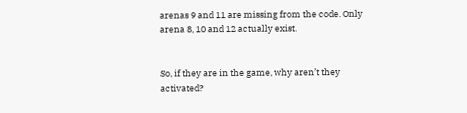arenas 9 and 11 are missing from the code. Only arena 8, 10 and 12 actually exist.


So, if they are in the game, why aren’t they activated?